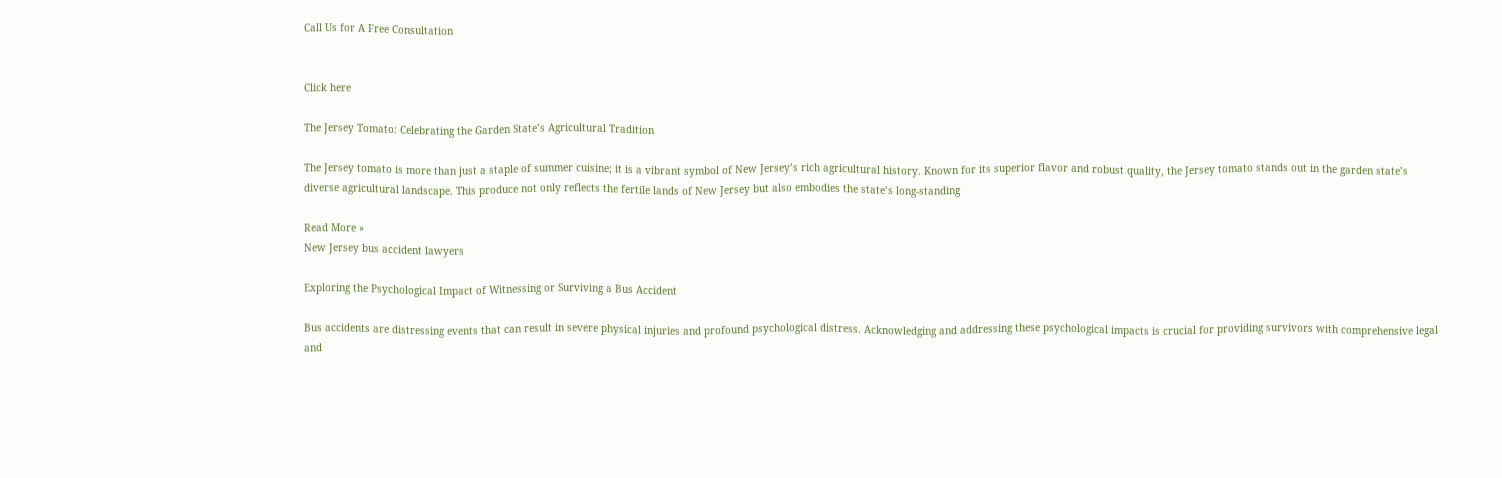Call Us for A Free Consultation


Click here

The Jersey Tomato: Celebrating the Garden State’s Agricultural Tradition

The Jersey tomato is more than just a staple of summer cuisine; it is a vibrant symbol of New Jersey’s rich agricultural history. Known for its superior flavor and robust quality, the Jersey tomato stands out in the garden state’s diverse agricultural landscape. This produce not only reflects the fertile lands of New Jersey but also embodies the state’s long-standing

Read More »
New Jersey bus accident lawyers

Exploring the Psychological Impact of Witnessing or Surviving a Bus Accident

Bus accidents are distressing events that can result in severe physical injuries and profound psychological distress. Acknowledging and addressing these psychological impacts is crucial for providing survivors with comprehensive legal and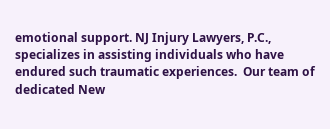emotional support. NJ Injury Lawyers, P.C., specializes in assisting individuals who have endured such traumatic experiences.  Our team of dedicated New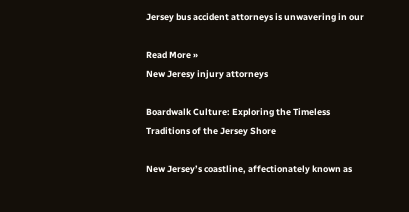Jersey bus accident attorneys is unwavering in our

Read More »
New Jeresy injury attorneys

Boardwalk Culture: Exploring the Timeless Traditions of the Jersey Shore

New Jersey’s coastline, affectionately known as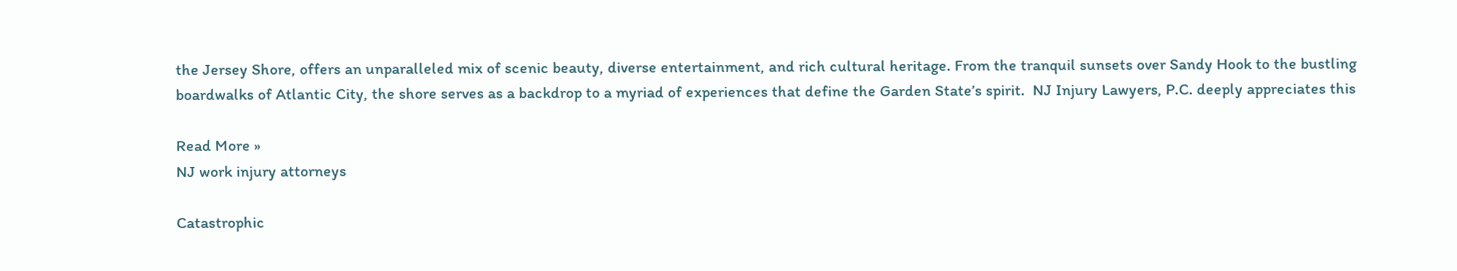the Jersey Shore, offers an unparalleled mix of scenic beauty, diverse entertainment, and rich cultural heritage. From the tranquil sunsets over Sandy Hook to the bustling boardwalks of Atlantic City, the shore serves as a backdrop to a myriad of experiences that define the Garden State’s spirit.  NJ Injury Lawyers, P.C. deeply appreciates this

Read More »
NJ work injury attorneys

Catastrophic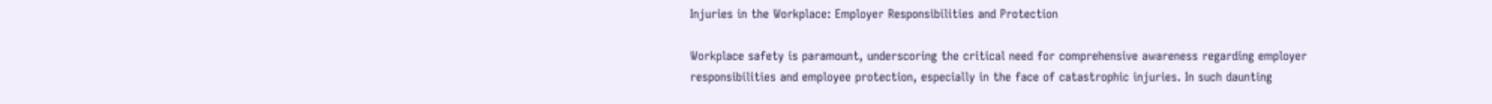Injuries in the Workplace: Employer Responsibilities and Protection

Workplace safety is paramount, underscoring the critical need for comprehensive awareness regarding employer responsibilities and employee protection, especially in the face of catastrophic injuries. In such daunting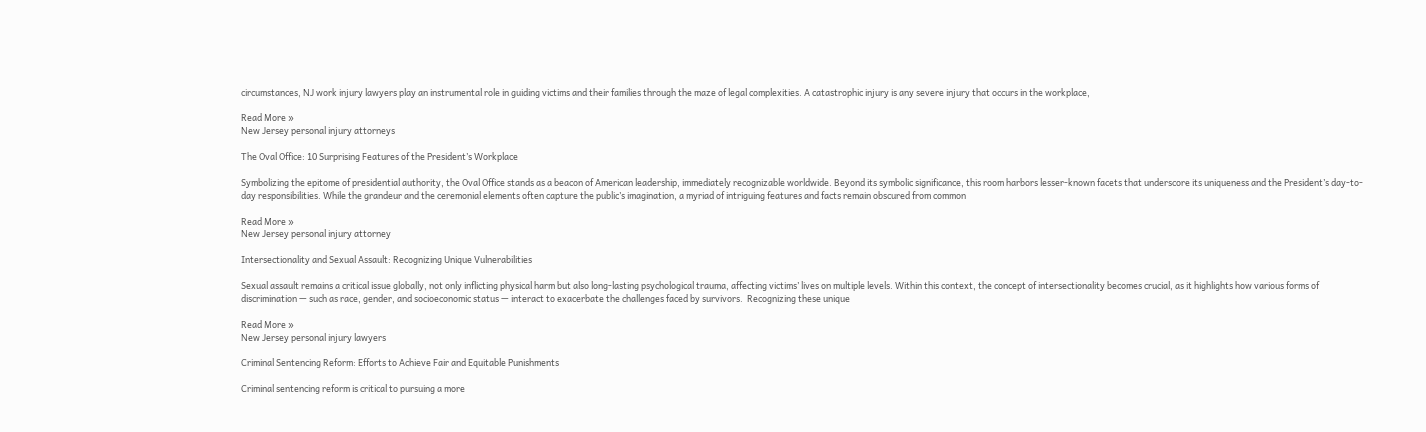circumstances, NJ work injury lawyers play an instrumental role in guiding victims and their families through the maze of legal complexities. A catastrophic injury is any severe injury that occurs in the workplace,

Read More »
New Jersey personal injury attorneys

The Oval Office: 10 Surprising Features of the President’s Workplace

Symbolizing the epitome of presidential authority, the Oval Office stands as a beacon of American leadership, immediately recognizable worldwide. Beyond its symbolic significance, this room harbors lesser-known facets that underscore its uniqueness and the President’s day-to-day responsibilities. While the grandeur and the ceremonial elements often capture the public’s imagination, a myriad of intriguing features and facts remain obscured from common

Read More »
New Jersey personal injury attorney

Intersectionality and Sexual Assault: Recognizing Unique Vulnerabilities

Sexual assault remains a critical issue globally, not only inflicting physical harm but also long-lasting psychological trauma, affecting victims’ lives on multiple levels. Within this context, the concept of intersectionality becomes crucial, as it highlights how various forms of discrimination — such as race, gender, and socioeconomic status — interact to exacerbate the challenges faced by survivors.  Recognizing these unique

Read More »
New Jersey personal injury lawyers

Criminal Sentencing Reform: Efforts to Achieve Fair and Equitable Punishments

Criminal sentencing reform is critical to pursuing a more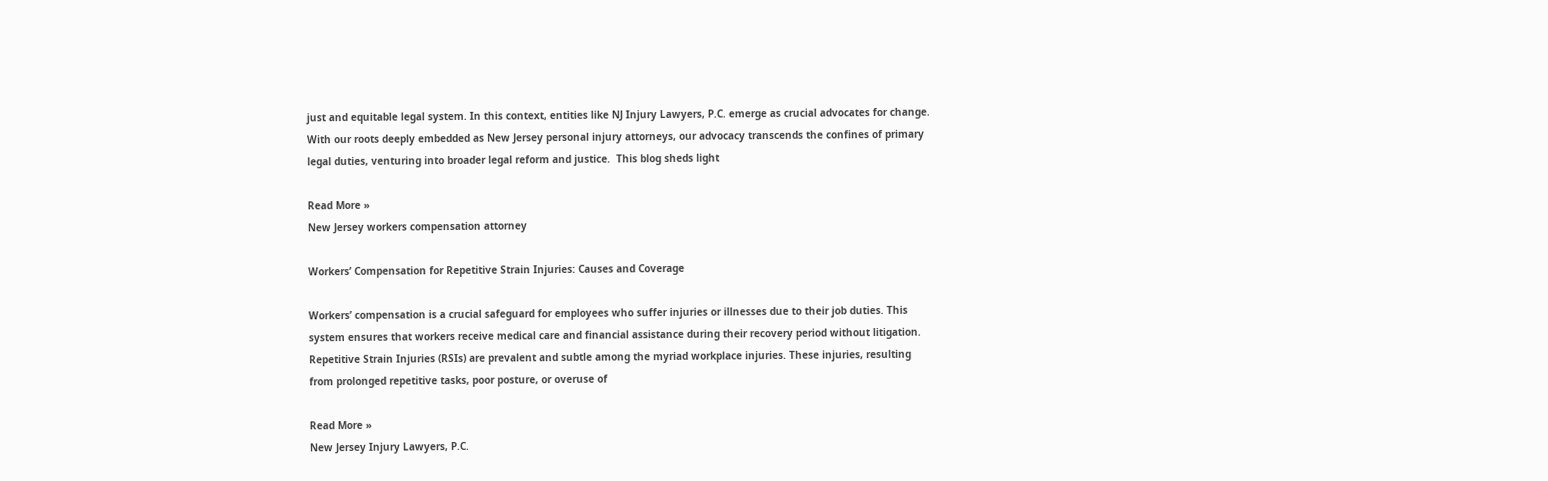just and equitable legal system. In this context, entities like NJ Injury Lawyers, P.C. emerge as crucial advocates for change. With our roots deeply embedded as New Jersey personal injury attorneys, our advocacy transcends the confines of primary legal duties, venturing into broader legal reform and justice.  This blog sheds light

Read More »
New Jersey workers compensation attorney

Workers’ Compensation for Repetitive Strain Injuries: Causes and Coverage

Workers’ compensation is a crucial safeguard for employees who suffer injuries or illnesses due to their job duties. This system ensures that workers receive medical care and financial assistance during their recovery period without litigation. Repetitive Strain Injuries (RSIs) are prevalent and subtle among the myriad workplace injuries. These injuries, resulting from prolonged repetitive tasks, poor posture, or overuse of

Read More »
New Jersey Injury Lawyers, P.C.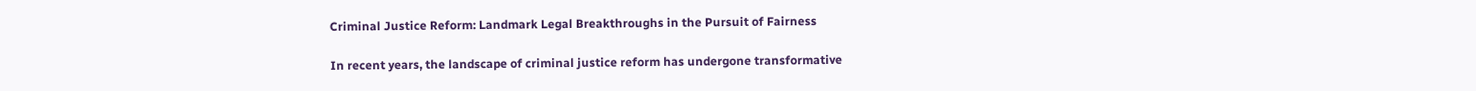Criminal Justice Reform: Landmark Legal Breakthroughs in the Pursuit of Fairness

In recent years, the landscape of criminal justice reform has undergone transformative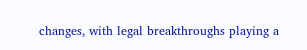changes, with legal breakthroughs playing a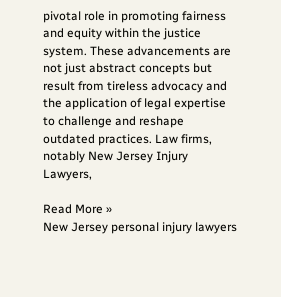pivotal role in promoting fairness and equity within the justice system. These advancements are not just abstract concepts but result from tireless advocacy and the application of legal expertise to challenge and reshape outdated practices. Law firms, notably New Jersey Injury Lawyers,

Read More »
New Jersey personal injury lawyers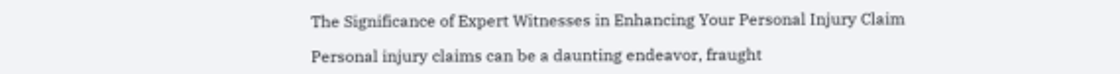The Significance of Expert Witnesses in Enhancing Your Personal Injury Claim

Personal injury claims can be a daunting endeavor, fraught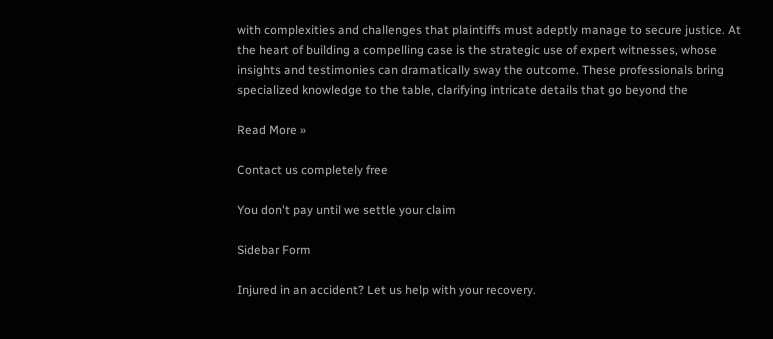with complexities and challenges that plaintiffs must adeptly manage to secure justice. At the heart of building a compelling case is the strategic use of expert witnesses, whose insights and testimonies can dramatically sway the outcome. These professionals bring specialized knowledge to the table, clarifying intricate details that go beyond the

Read More »

Contact us completely free

You don't pay until we settle your claim

Sidebar Form

Injured in an accident? Let us help with your recovery.